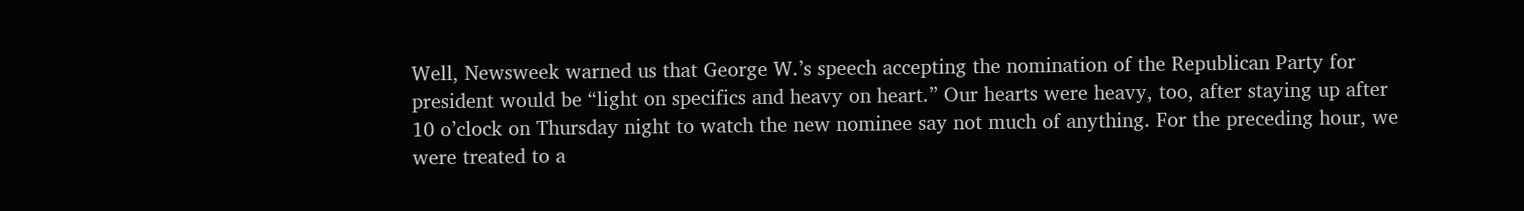Well, Newsweek warned us that George W.’s speech accepting the nomination of the Republican Party for president would be “light on specifics and heavy on heart.” Our hearts were heavy, too, after staying up after 10 o’clock on Thursday night to watch the new nominee say not much of anything. For the preceding hour, we were treated to a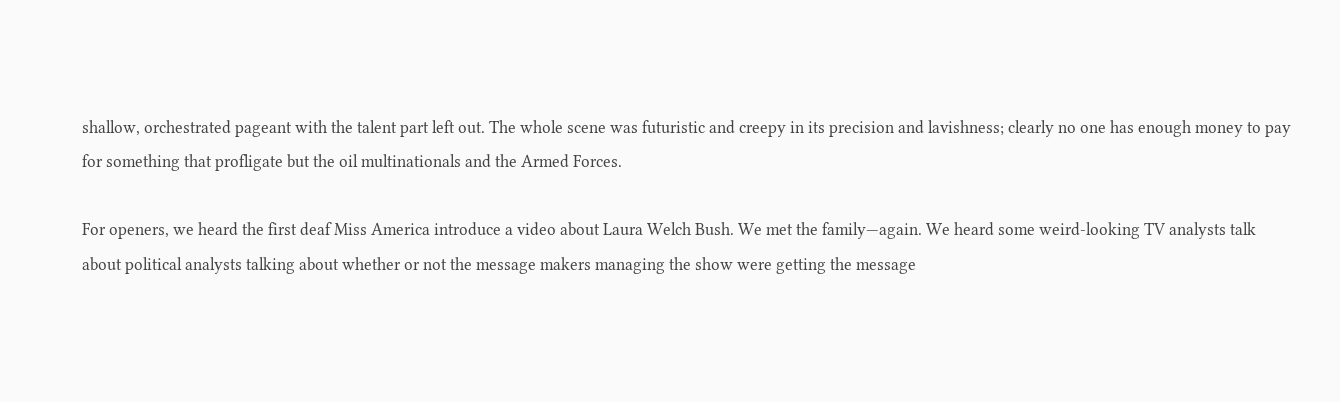shallow, orchestrated pageant with the talent part left out. The whole scene was futuristic and creepy in its precision and lavishness; clearly no one has enough money to pay for something that profligate but the oil multinationals and the Armed Forces.

For openers, we heard the first deaf Miss America introduce a video about Laura Welch Bush. We met the family—again. We heard some weird-looking TV analysts talk about political analysts talking about whether or not the message makers managing the show were getting the message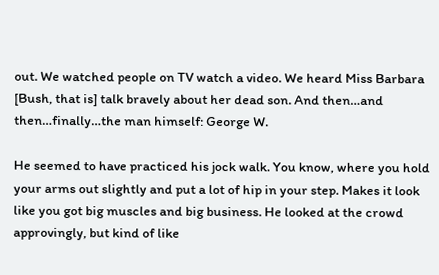out. We watched people on TV watch a video. We heard Miss Barbara [Bush, that is] talk bravely about her dead son. And then…and then…finally…the man himself: George W.

He seemed to have practiced his jock walk. You know, where you hold your arms out slightly and put a lot of hip in your step. Makes it look like you got big muscles and big business. He looked at the crowd approvingly, but kind of like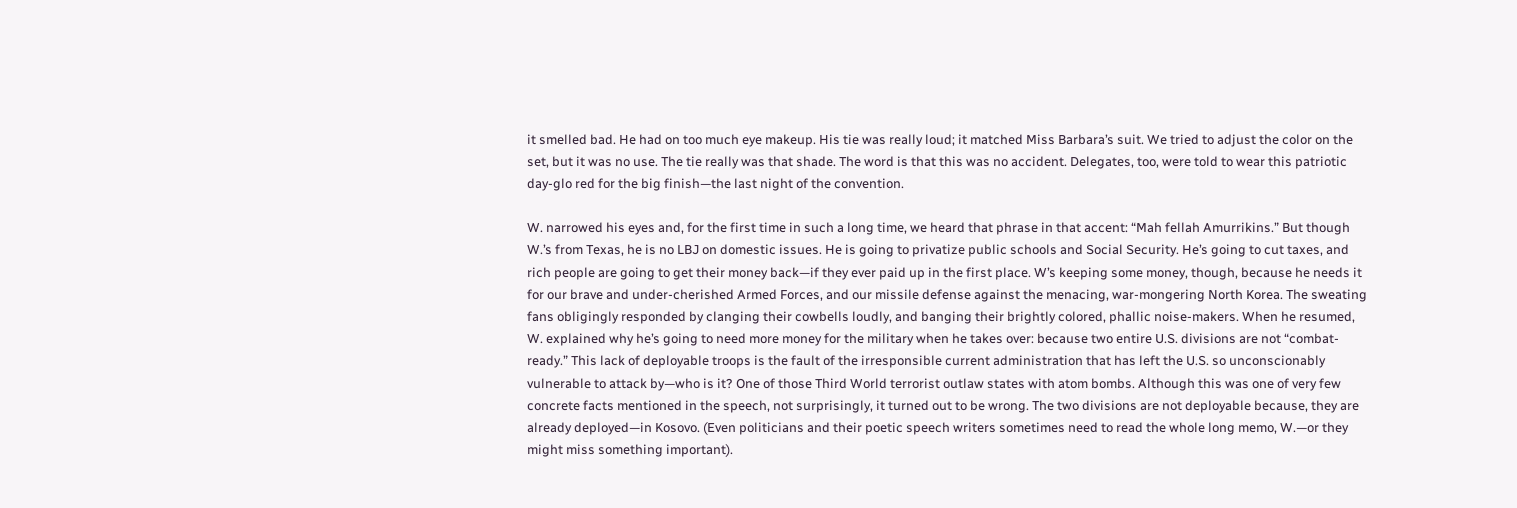it smelled bad. He had on too much eye makeup. His tie was really loud; it matched Miss Barbara’s suit. We tried to adjust the color on the set, but it was no use. The tie really was that shade. The word is that this was no accident. Delegates, too, were told to wear this patriotic day-glo red for the big finish—the last night of the convention.

W. narrowed his eyes and, for the first time in such a long time, we heard that phrase in that accent: “Mah fellah Amurrikins.” But though W.’s from Texas, he is no LBJ on domestic issues. He is going to privatize public schools and Social Security. He’s going to cut taxes, and rich people are going to get their money back—if they ever paid up in the first place. W’s keeping some money, though, because he needs it for our brave and under-cherished Armed Forces, and our missile defense against the menacing, war-mongering North Korea. The sweating fans obligingly responded by clanging their cowbells loudly, and banging their brightly colored, phallic noise-makers. When he resumed, W. explained why he’s going to need more money for the military when he takes over: because two entire U.S. divisions are not “combat-ready.” This lack of deployable troops is the fault of the irresponsible current administration that has left the U.S. so unconscionably vulnerable to attack by—who is it? One of those Third World terrorist outlaw states with atom bombs. Although this was one of very few concrete facts mentioned in the speech, not surprisingly, it turned out to be wrong. The two divisions are not deployable because, they are already deployed—in Kosovo. (Even politicians and their poetic speech writers sometimes need to read the whole long memo, W.—or they might miss something important).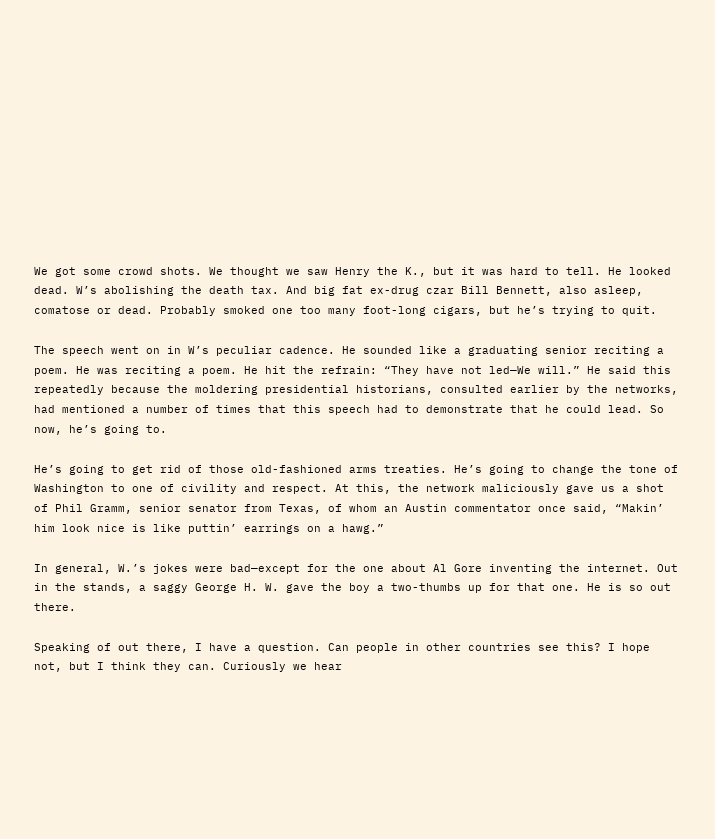We got some crowd shots. We thought we saw Henry the K., but it was hard to tell. He looked dead. W’s abolishing the death tax. And big fat ex-drug czar Bill Bennett, also asleep, comatose or dead. Probably smoked one too many foot-long cigars, but he’s trying to quit.

The speech went on in W’s peculiar cadence. He sounded like a graduating senior reciting a poem. He was reciting a poem. He hit the refrain: “They have not led—We will.” He said this repeatedly because the moldering presidential historians, consulted earlier by the networks, had mentioned a number of times that this speech had to demonstrate that he could lead. So now, he’s going to.

He’s going to get rid of those old-fashioned arms treaties. He’s going to change the tone of Washington to one of civility and respect. At this, the network maliciously gave us a shot of Phil Gramm, senior senator from Texas, of whom an Austin commentator once said, “Makin’ him look nice is like puttin’ earrings on a hawg.”

In general, W.’s jokes were bad—except for the one about Al Gore inventing the internet. Out in the stands, a saggy George H. W. gave the boy a two-thumbs up for that one. He is so out there.

Speaking of out there, I have a question. Can people in other countries see this? I hope not, but I think they can. Curiously we hear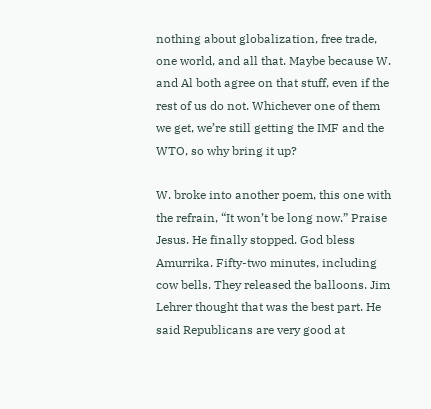nothing about globalization, free trade, one world, and all that. Maybe because W. and Al both agree on that stuff, even if the rest of us do not. Whichever one of them we get, we’re still getting the IMF and the WTO, so why bring it up?

W. broke into another poem, this one with the refrain, “It won’t be long now.” Praise Jesus. He finally stopped. God bless Amurrika. Fifty-two minutes, including cow bells. They released the balloons. Jim Lehrer thought that was the best part. He said Republicans are very good at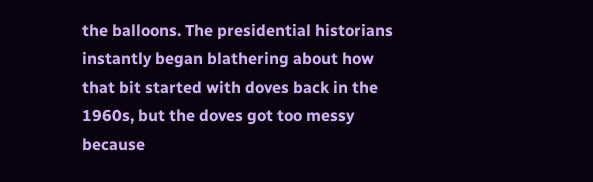the balloons. The presidential historians instantly began blathering about how that bit started with doves back in the 1960s, but the doves got too messy because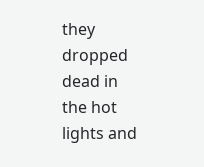they dropped dead in the hot lights and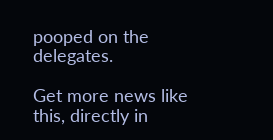pooped on the delegates.

Get more news like this, directly in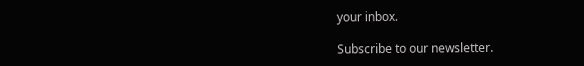your inbox.

Subscribe to our newsletter.